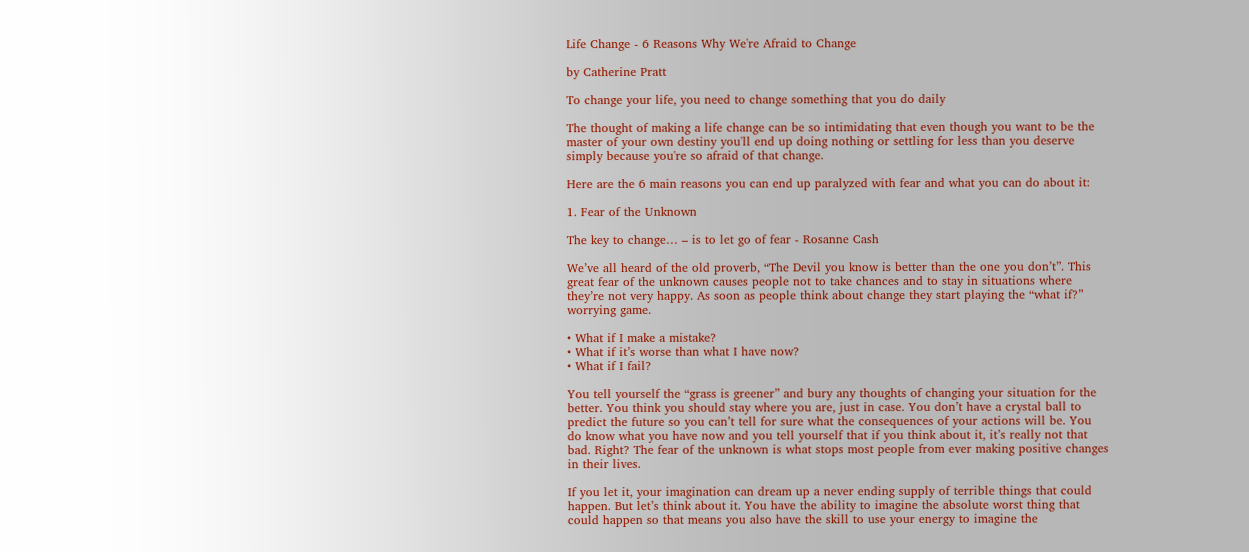Life Change - 6 Reasons Why We're Afraid to Change

by Catherine Pratt

To change your life, you need to change something that you do daily

The thought of making a life change can be so intimidating that even though you want to be the master of your own destiny you'll end up doing nothing or settling for less than you deserve simply because you're so afraid of that change.

Here are the 6 main reasons you can end up paralyzed with fear and what you can do about it:

1. Fear of the Unknown

The key to change… – is to let go of fear - Rosanne Cash

We’ve all heard of the old proverb, “The Devil you know is better than the one you don’t”. This great fear of the unknown causes people not to take chances and to stay in situations where they’re not very happy. As soon as people think about change they start playing the “what if?” worrying game.

• What if I make a mistake?
• What if it’s worse than what I have now?
• What if I fail?

You tell yourself the “grass is greener” and bury any thoughts of changing your situation for the better. You think you should stay where you are, just in case. You don’t have a crystal ball to predict the future so you can’t tell for sure what the consequences of your actions will be. You do know what you have now and you tell yourself that if you think about it, it’s really not that bad. Right? The fear of the unknown is what stops most people from ever making positive changes in their lives.

If you let it, your imagination can dream up a never ending supply of terrible things that could happen. But let’s think about it. You have the ability to imagine the absolute worst thing that could happen so that means you also have the skill to use your energy to imagine the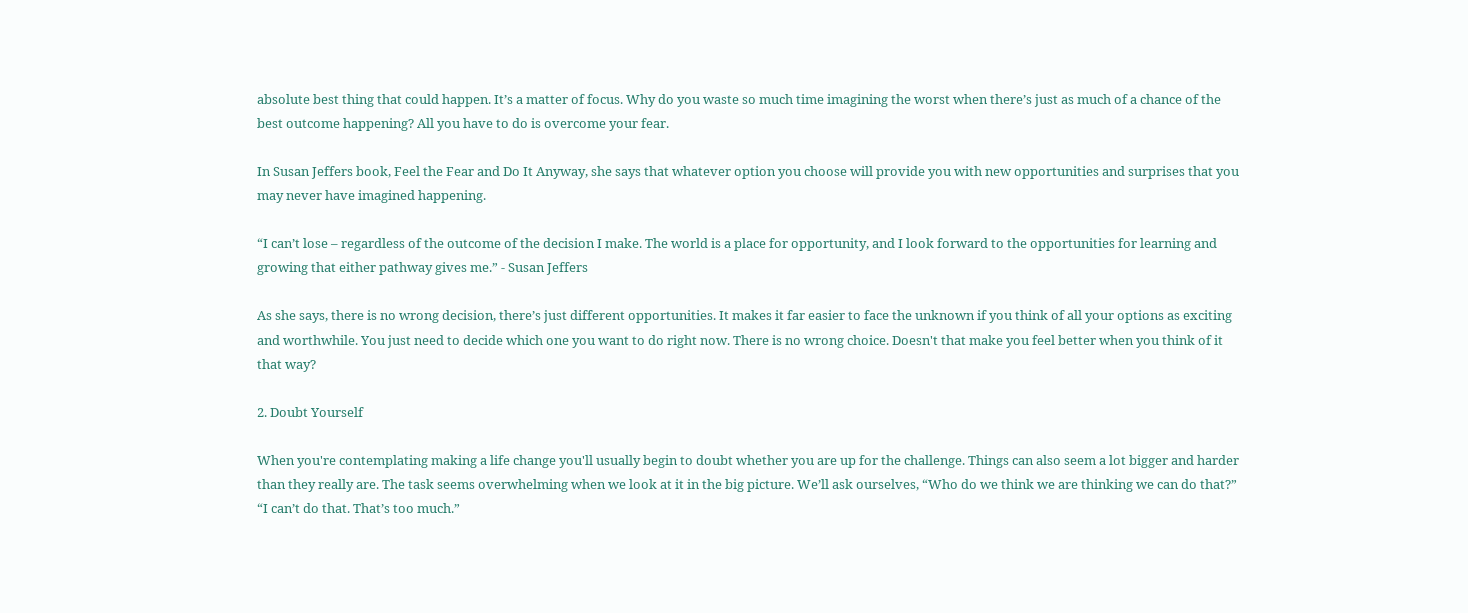absolute best thing that could happen. It’s a matter of focus. Why do you waste so much time imagining the worst when there’s just as much of a chance of the best outcome happening? All you have to do is overcome your fear.

In Susan Jeffers book, Feel the Fear and Do It Anyway, she says that whatever option you choose will provide you with new opportunities and surprises that you may never have imagined happening.

“I can’t lose – regardless of the outcome of the decision I make. The world is a place for opportunity, and I look forward to the opportunities for learning and growing that either pathway gives me.” - Susan Jeffers

As she says, there is no wrong decision, there’s just different opportunities. It makes it far easier to face the unknown if you think of all your options as exciting and worthwhile. You just need to decide which one you want to do right now. There is no wrong choice. Doesn't that make you feel better when you think of it that way?

2. Doubt Yourself

When you're contemplating making a life change you'll usually begin to doubt whether you are up for the challenge. Things can also seem a lot bigger and harder than they really are. The task seems overwhelming when we look at it in the big picture. We’ll ask ourselves, “Who do we think we are thinking we can do that?” “I can’t do that. That’s too much.”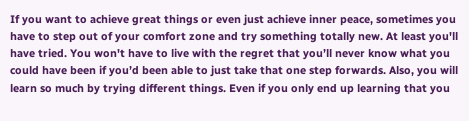If you want to achieve great things or even just achieve inner peace, sometimes you have to step out of your comfort zone and try something totally new. At least you'll have tried. You won't have to live with the regret that you’ll never know what you could have been if you’d been able to just take that one step forwards. Also, you will learn so much by trying different things. Even if you only end up learning that you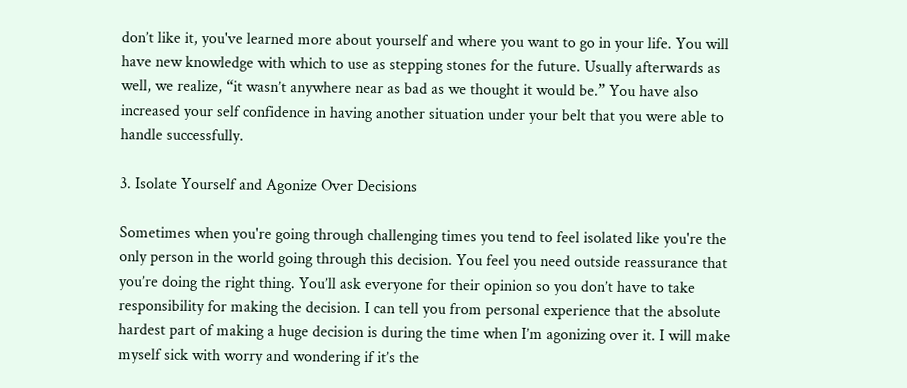don’t like it, you've learned more about yourself and where you want to go in your life. You will have new knowledge with which to use as stepping stones for the future. Usually afterwards as well, we realize, “it wasn’t anywhere near as bad as we thought it would be.” You have also increased your self confidence in having another situation under your belt that you were able to handle successfully.

3. Isolate Yourself and Agonize Over Decisions

Sometimes when you're going through challenging times you tend to feel isolated like you're the only person in the world going through this decision. You feel you need outside reassurance that you’re doing the right thing. You’ll ask everyone for their opinion so you don’t have to take responsibility for making the decision. I can tell you from personal experience that the absolute hardest part of making a huge decision is during the time when I’m agonizing over it. I will make myself sick with worry and wondering if it’s the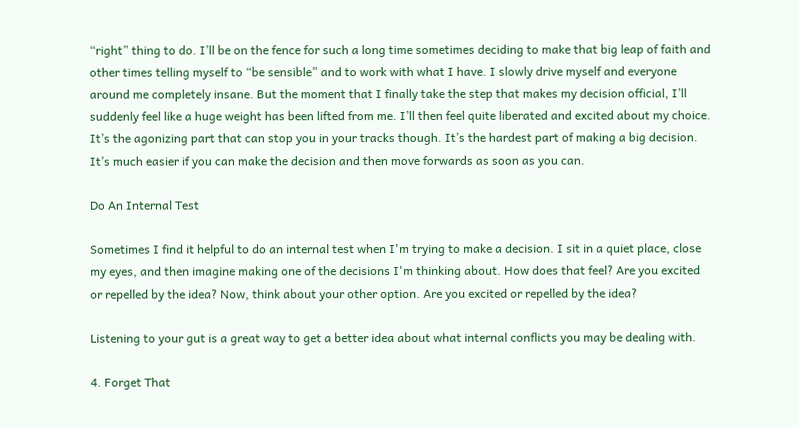“right” thing to do. I’ll be on the fence for such a long time sometimes deciding to make that big leap of faith and other times telling myself to “be sensible” and to work with what I have. I slowly drive myself and everyone around me completely insane. But the moment that I finally take the step that makes my decision official, I’ll suddenly feel like a huge weight has been lifted from me. I’ll then feel quite liberated and excited about my choice. It’s the agonizing part that can stop you in your tracks though. It’s the hardest part of making a big decision. It’s much easier if you can make the decision and then move forwards as soon as you can.

Do An Internal Test

Sometimes I find it helpful to do an internal test when I'm trying to make a decision. I sit in a quiet place, close my eyes, and then imagine making one of the decisions I'm thinking about. How does that feel? Are you excited or repelled by the idea? Now, think about your other option. Are you excited or repelled by the idea?

Listening to your gut is a great way to get a better idea about what internal conflicts you may be dealing with.

4. Forget That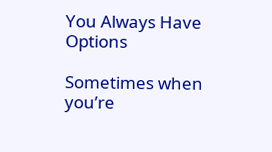You Always Have Options

Sometimes when you’re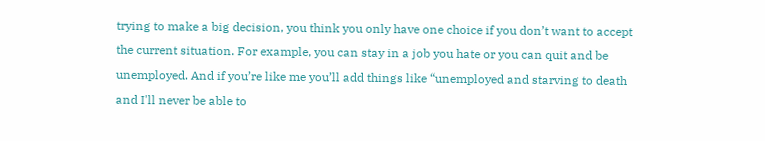trying to make a big decision, you think you only have one choice if you don’t want to accept the current situation. For example, you can stay in a job you hate or you can quit and be unemployed. And if you’re like me you’ll add things like “unemployed and starving to death and I'll never be able to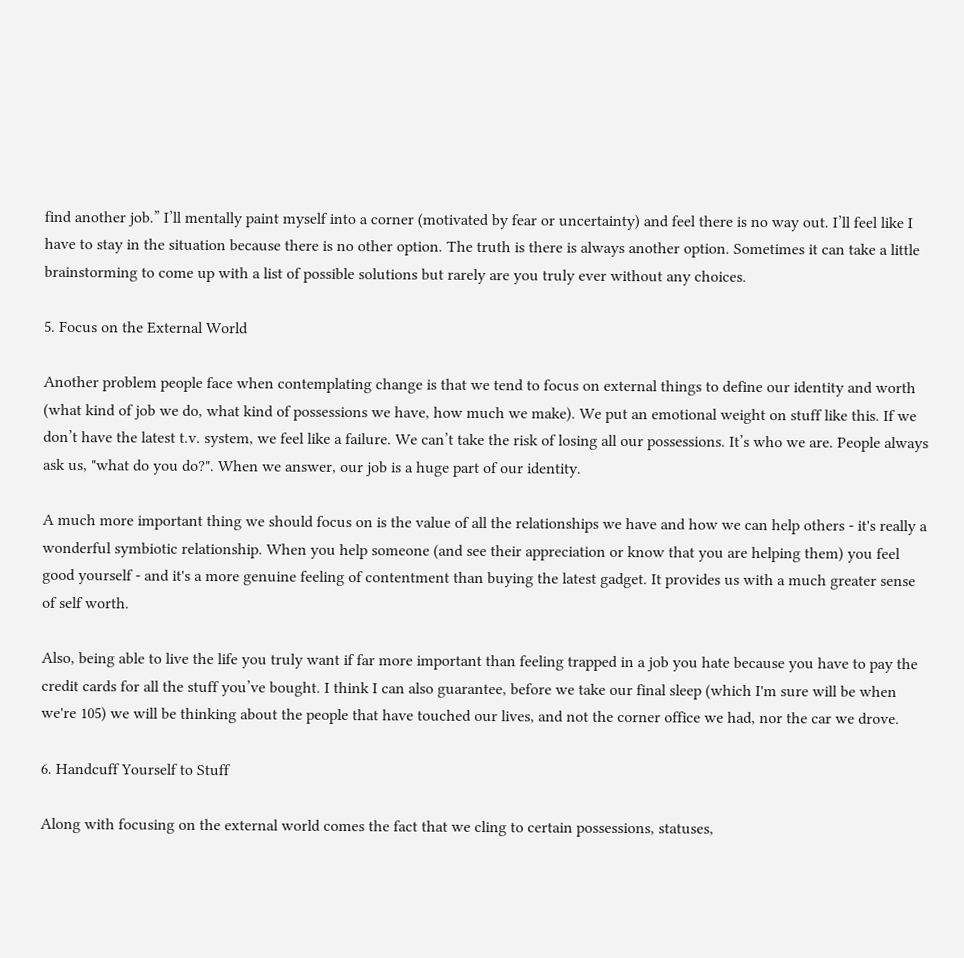find another job.” I’ll mentally paint myself into a corner (motivated by fear or uncertainty) and feel there is no way out. I’ll feel like I have to stay in the situation because there is no other option. The truth is there is always another option. Sometimes it can take a little brainstorming to come up with a list of possible solutions but rarely are you truly ever without any choices.

5. Focus on the External World

Another problem people face when contemplating change is that we tend to focus on external things to define our identity and worth (what kind of job we do, what kind of possessions we have, how much we make). We put an emotional weight on stuff like this. If we don’t have the latest t.v. system, we feel like a failure. We can’t take the risk of losing all our possessions. It’s who we are. People always ask us, "what do you do?". When we answer, our job is a huge part of our identity.

A much more important thing we should focus on is the value of all the relationships we have and how we can help others - it's really a wonderful symbiotic relationship. When you help someone (and see their appreciation or know that you are helping them) you feel good yourself - and it's a more genuine feeling of contentment than buying the latest gadget. It provides us with a much greater sense of self worth.

Also, being able to live the life you truly want if far more important than feeling trapped in a job you hate because you have to pay the credit cards for all the stuff you’ve bought. I think I can also guarantee, before we take our final sleep (which I'm sure will be when we're 105) we will be thinking about the people that have touched our lives, and not the corner office we had, nor the car we drove.

6. Handcuff Yourself to Stuff

Along with focusing on the external world comes the fact that we cling to certain possessions, statuses,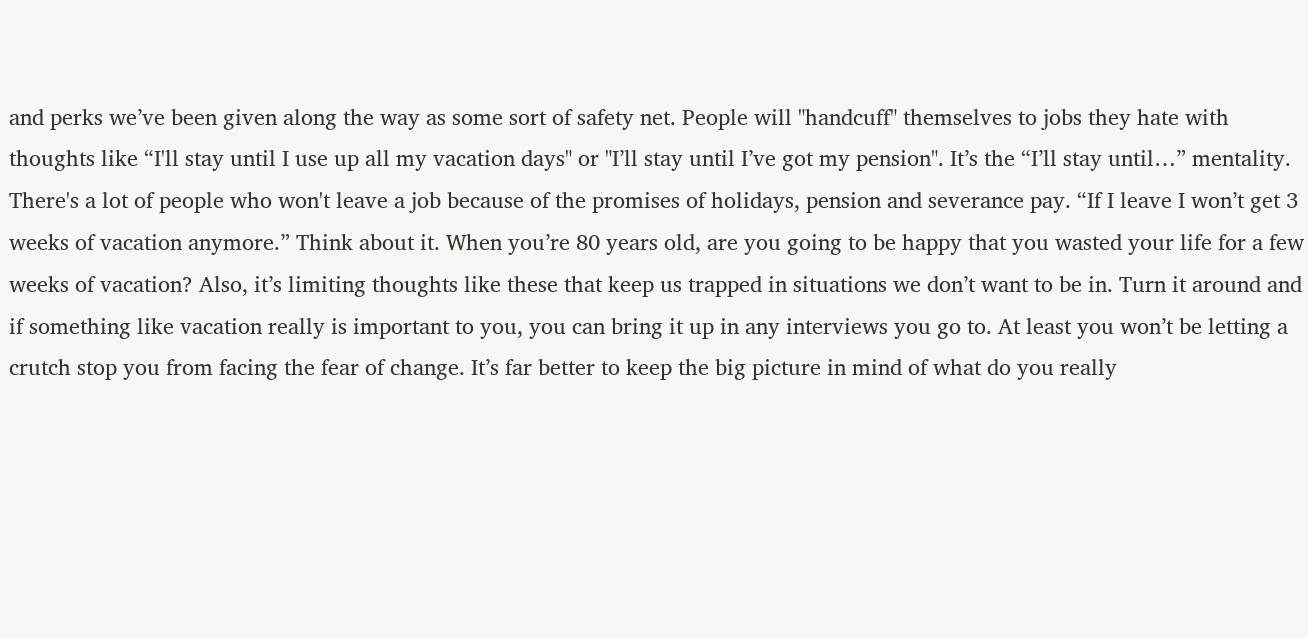and perks we’ve been given along the way as some sort of safety net. People will "handcuff" themselves to jobs they hate with thoughts like “I'll stay until I use up all my vacation days" or "I’ll stay until I’ve got my pension". It’s the “I’ll stay until…” mentality. There's a lot of people who won't leave a job because of the promises of holidays, pension and severance pay. “If I leave I won’t get 3 weeks of vacation anymore.” Think about it. When you’re 80 years old, are you going to be happy that you wasted your life for a few weeks of vacation? Also, it’s limiting thoughts like these that keep us trapped in situations we don’t want to be in. Turn it around and if something like vacation really is important to you, you can bring it up in any interviews you go to. At least you won’t be letting a crutch stop you from facing the fear of change. It’s far better to keep the big picture in mind of what do you really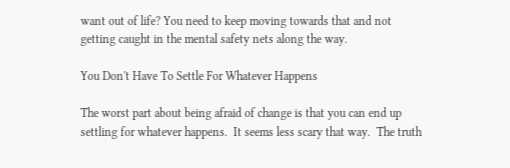want out of life? You need to keep moving towards that and not getting caught in the mental safety nets along the way.

You Don't Have To Settle For Whatever Happens

The worst part about being afraid of change is that you can end up settling for whatever happens.  It seems less scary that way.  The truth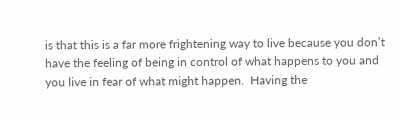is that this is a far more frightening way to live because you don’t have the feeling of being in control of what happens to you and you live in fear of what might happen.  Having the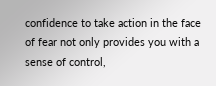confidence to take action in the face of fear not only provides you with a sense of control,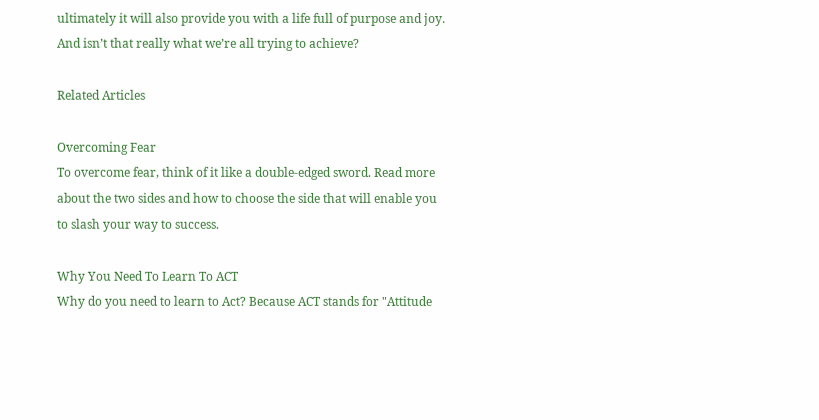ultimately it will also provide you with a life full of purpose and joy.  And isn’t that really what we’re all trying to achieve?

Related Articles

Overcoming Fear
To overcome fear, think of it like a double-edged sword. Read more about the two sides and how to choose the side that will enable you to slash your way to success.

Why You Need To Learn To ACT
Why do you need to learn to Act? Because ACT stands for "Attitude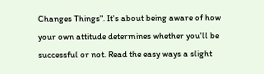Changes Things". It's about being aware of how your own attitude determines whether you'll be successful or not. Read the easy ways a slight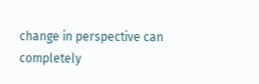change in perspective can completely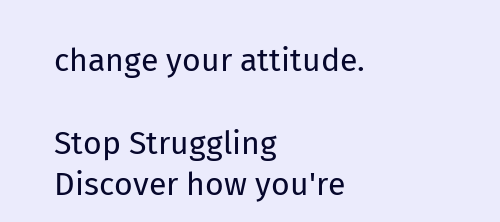change your attitude.

Stop Struggling
Discover how you're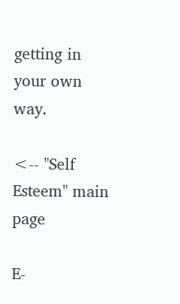getting in your own way.

<-- "Self Esteem" main page

E-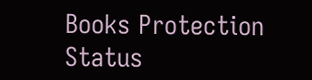Books Protection Status